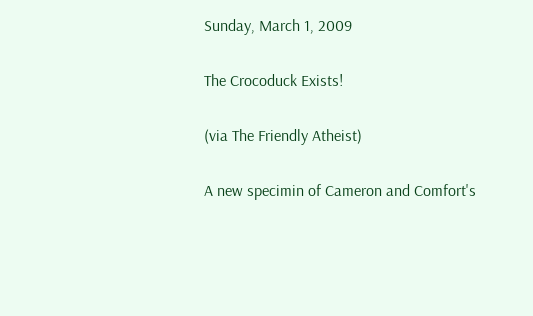Sunday, March 1, 2009

The Crocoduck Exists!

(via The Friendly Atheist)

A new specimin of Cameron and Comfort's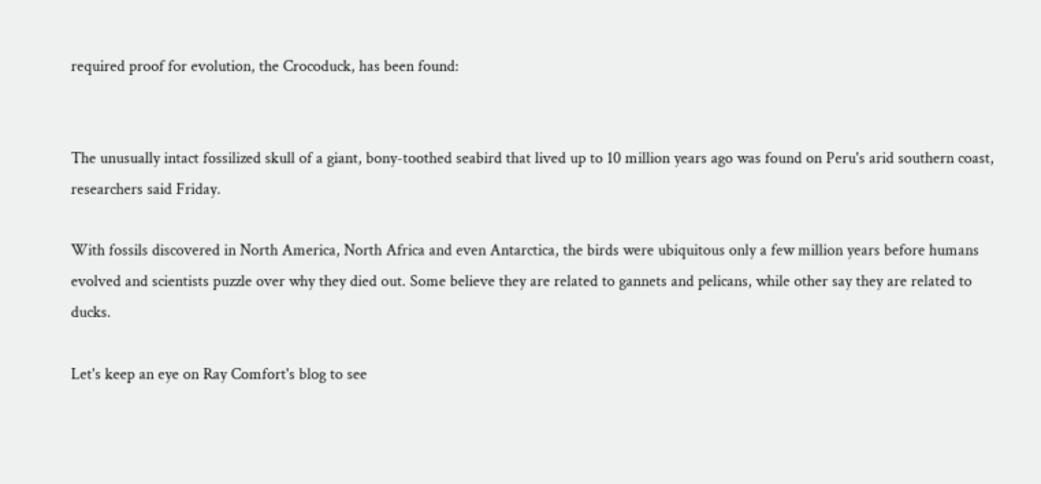required proof for evolution, the Crocoduck, has been found:


The unusually intact fossilized skull of a giant, bony-toothed seabird that lived up to 10 million years ago was found on Peru's arid southern coast, researchers said Friday.

With fossils discovered in North America, North Africa and even Antarctica, the birds were ubiquitous only a few million years before humans evolved and scientists puzzle over why they died out. Some believe they are related to gannets and pelicans, while other say they are related to ducks.

Let's keep an eye on Ray Comfort's blog to see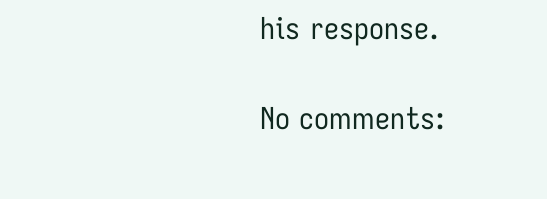his response.

No comments: